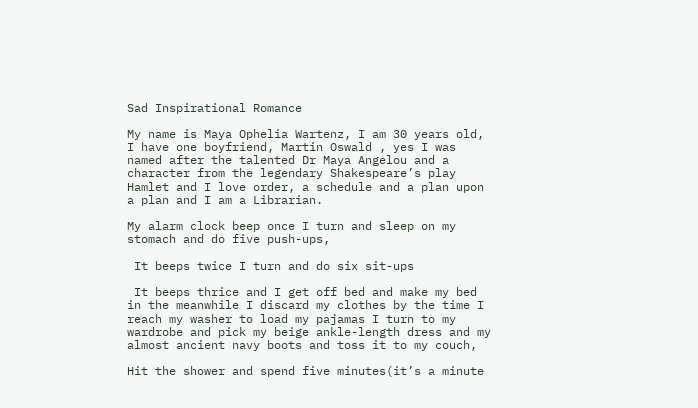Sad Inspirational Romance

My name is Maya Ophelia Wartenz, I am 30 years old, I have one boyfriend, Martin Oswald , yes I was named after the talented Dr Maya Angelou and a character from the legendary Shakespeare’s play Hamlet and I love order, a schedule and a plan upon a plan and I am a Librarian.

My alarm clock beep once I turn and sleep on my stomach and do five push-ups,

 It beeps twice I turn and do six sit-ups

 It beeps thrice and I get off bed and make my bed in the meanwhile I discard my clothes by the time I reach my washer to load my pajamas I turn to my wardrobe and pick my beige ankle-length dress and my almost ancient navy boots and toss it to my couch,

Hit the shower and spend five minutes(it’s a minute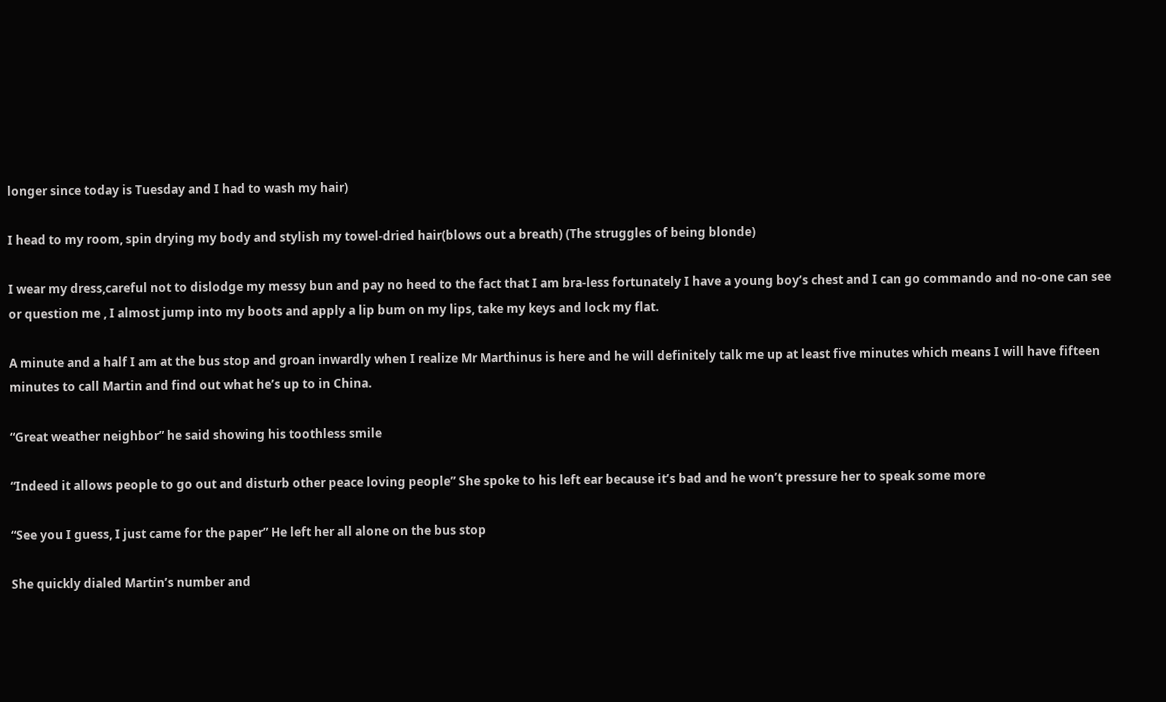longer since today is Tuesday and I had to wash my hair)

I head to my room, spin drying my body and stylish my towel-dried hair(blows out a breath) (The struggles of being blonde)

I wear my dress,careful not to dislodge my messy bun and pay no heed to the fact that I am bra-less fortunately I have a young boy’s chest and I can go commando and no-one can see or question me , I almost jump into my boots and apply a lip bum on my lips, take my keys and lock my flat.

A minute and a half I am at the bus stop and groan inwardly when I realize Mr Marthinus is here and he will definitely talk me up at least five minutes which means I will have fifteen minutes to call Martin and find out what he’s up to in China.

“Great weather neighbor” he said showing his toothless smile

“Indeed it allows people to go out and disturb other peace loving people” She spoke to his left ear because it’s bad and he won’t pressure her to speak some more

“See you I guess, I just came for the paper” He left her all alone on the bus stop

She quickly dialed Martin’s number and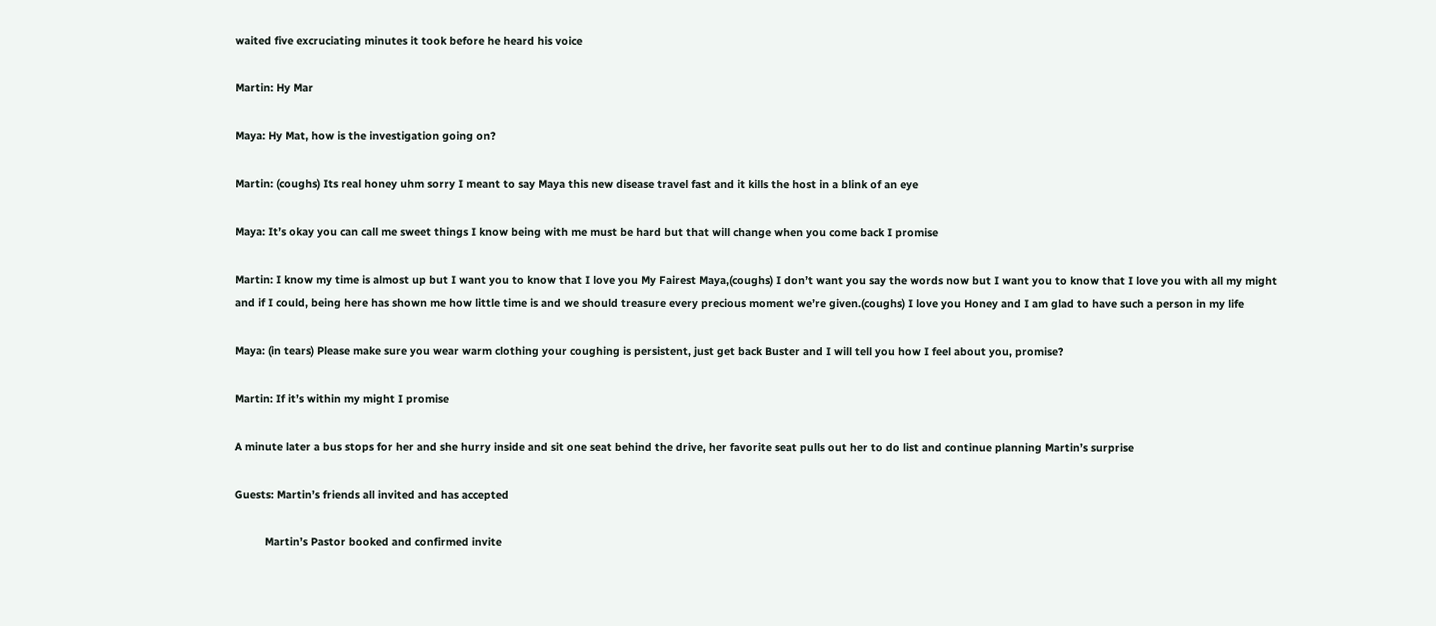waited five excruciating minutes it took before he heard his voice

Martin: Hy Mar

Maya: Hy Mat, how is the investigation going on?

Martin: (coughs) Its real honey uhm sorry I meant to say Maya this new disease travel fast and it kills the host in a blink of an eye

Maya: It’s okay you can call me sweet things I know being with me must be hard but that will change when you come back I promise

Martin: I know my time is almost up but I want you to know that I love you My Fairest Maya,(coughs) I don’t want you say the words now but I want you to know that I love you with all my might and if I could, being here has shown me how little time is and we should treasure every precious moment we’re given.(coughs) I love you Honey and I am glad to have such a person in my life

Maya: (in tears) Please make sure you wear warm clothing your coughing is persistent, just get back Buster and I will tell you how I feel about you, promise?

Martin: If it’s within my might I promise

A minute later a bus stops for her and she hurry inside and sit one seat behind the drive, her favorite seat pulls out her to do list and continue planning Martin’s surprise

Guests: Martin’s friends all invited and has accepted

          Martin’s Pastor booked and confirmed invite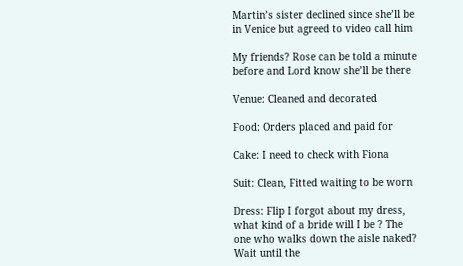Martin’s sister declined since she’ll be in Venice but agreed to video call him

My friends? Rose can be told a minute before and Lord know she’ll be there

Venue: Cleaned and decorated

Food: Orders placed and paid for

Cake: I need to check with Fiona

Suit: Clean, Fitted waiting to be worn

Dress: Flip I forgot about my dress, what kind of a bride will I be ? The one who walks down the aisle naked? Wait until the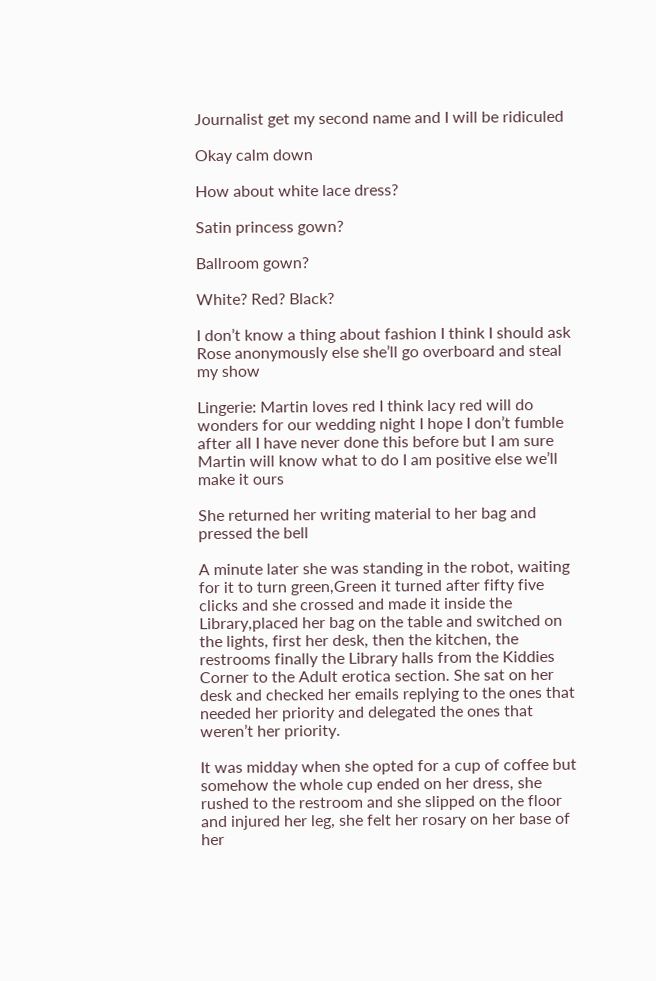Journalist get my second name and I will be ridiculed

Okay calm down

How about white lace dress?

Satin princess gown?

Ballroom gown?

White? Red? Black?

I don’t know a thing about fashion I think I should ask Rose anonymously else she’ll go overboard and steal my show

Lingerie: Martin loves red I think lacy red will do wonders for our wedding night I hope I don’t fumble after all I have never done this before but I am sure Martin will know what to do I am positive else we’ll make it ours

She returned her writing material to her bag and pressed the bell

A minute later she was standing in the robot, waiting for it to turn green,Green it turned after fifty five clicks and she crossed and made it inside the Library,placed her bag on the table and switched on the lights, first her desk, then the kitchen, the restrooms finally the Library halls from the Kiddies Corner to the Adult erotica section. She sat on her desk and checked her emails replying to the ones that needed her priority and delegated the ones that weren’t her priority.

It was midday when she opted for a cup of coffee but somehow the whole cup ended on her dress, she rushed to the restroom and she slipped on the floor and injured her leg, she felt her rosary on her base of her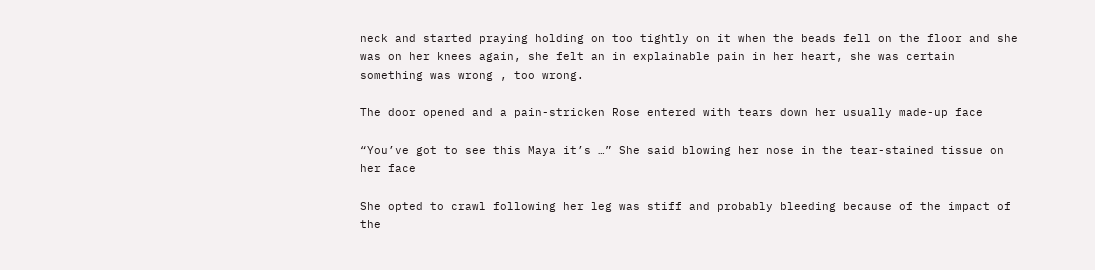neck and started praying holding on too tightly on it when the beads fell on the floor and she was on her knees again, she felt an in explainable pain in her heart, she was certain something was wrong , too wrong.

The door opened and a pain-stricken Rose entered with tears down her usually made-up face

“You’ve got to see this Maya it’s …” She said blowing her nose in the tear-stained tissue on her face

She opted to crawl following her leg was stiff and probably bleeding because of the impact of the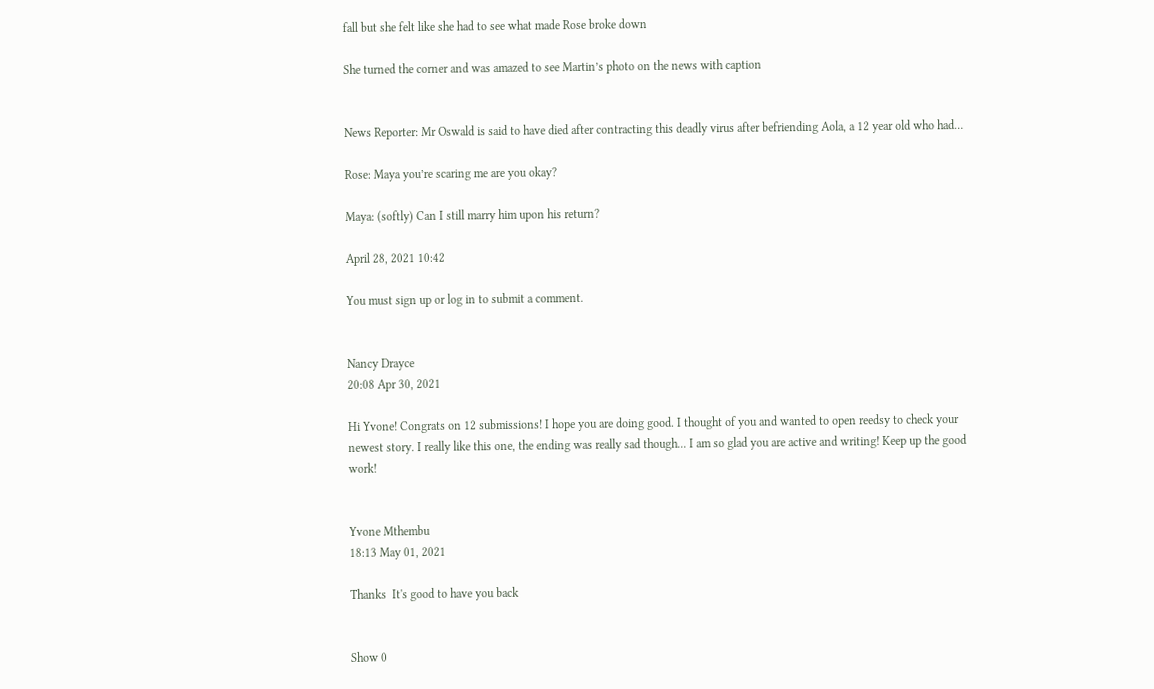fall but she felt like she had to see what made Rose broke down

She turned the corner and was amazed to see Martin’s photo on the news with caption


News Reporter: Mr Oswald is said to have died after contracting this deadly virus after befriending Aola, a 12 year old who had…

Rose: Maya you’re scaring me are you okay?

Maya: (softly) Can I still marry him upon his return?

April 28, 2021 10:42

You must sign up or log in to submit a comment.


Nancy Drayce
20:08 Apr 30, 2021

Hi Yvone! Congrats on 12 submissions! I hope you are doing good. I thought of you and wanted to open reedsy to check your newest story. I really like this one, the ending was really sad though... I am so glad you are active and writing! Keep up the good work!


Yvone Mthembu
18:13 May 01, 2021

Thanks  It's good to have you back


Show 0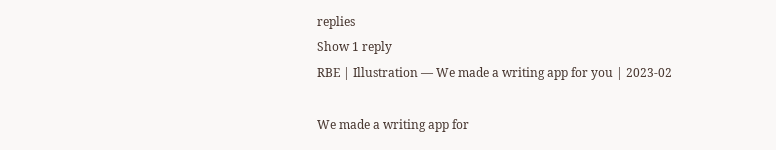replies
Show 1 reply
RBE | Illustration — We made a writing app for you | 2023-02

We made a writing app for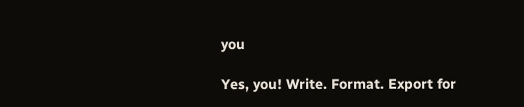you

Yes, you! Write. Format. Export for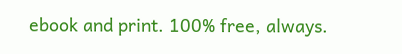ebook and print. 100% free, always.